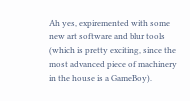Ah yes, expiremented with some new art software and blur tools (which is pretty exciting, since the most advanced piece of machinery in the house is a GameBoy).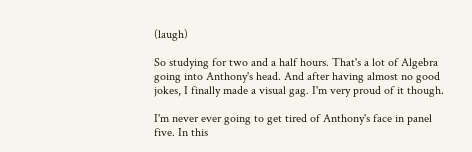(laugh)

So studying for two and a half hours. That's a lot of Algebra going into Anthony's head. And after having almost no good jokes, I finally made a visual gag. I'm very proud of it though.

I'm never ever going to get tired of Anthony's face in panel five. In this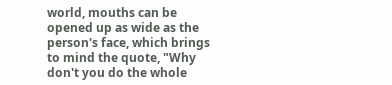world, mouths can be opened up as wide as the person's face, which brings to mind the quote, "Why don't you do the whole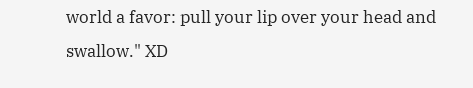world a favor: pull your lip over your head and swallow." XD